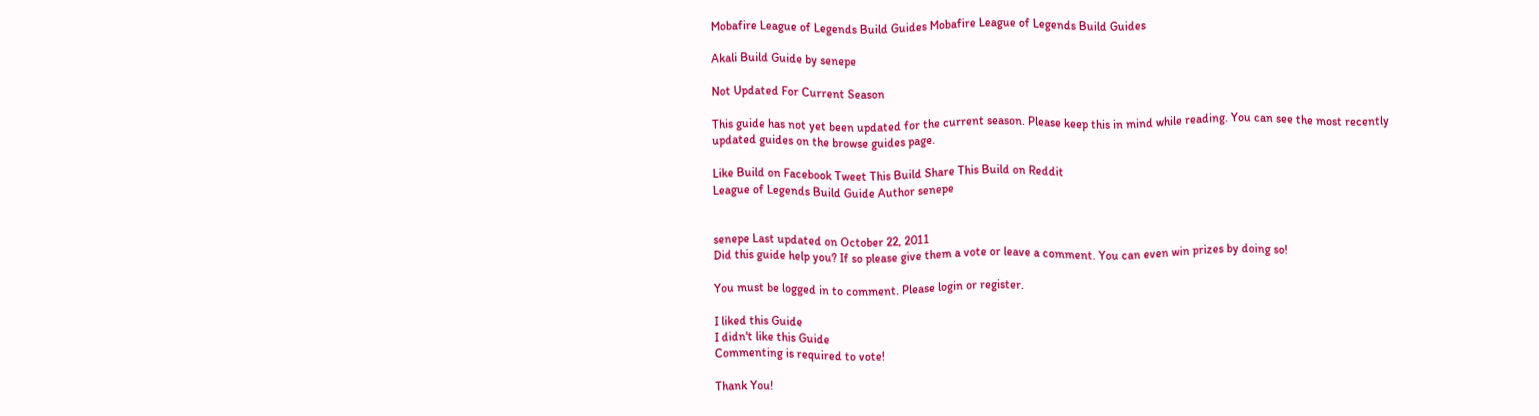Mobafire League of Legends Build Guides Mobafire League of Legends Build Guides

Akali Build Guide by senepe

Not Updated For Current Season

This guide has not yet been updated for the current season. Please keep this in mind while reading. You can see the most recently updated guides on the browse guides page.

Like Build on Facebook Tweet This Build Share This Build on Reddit
League of Legends Build Guide Author senepe


senepe Last updated on October 22, 2011
Did this guide help you? If so please give them a vote or leave a comment. You can even win prizes by doing so!

You must be logged in to comment. Please login or register.

I liked this Guide
I didn't like this Guide
Commenting is required to vote!

Thank You!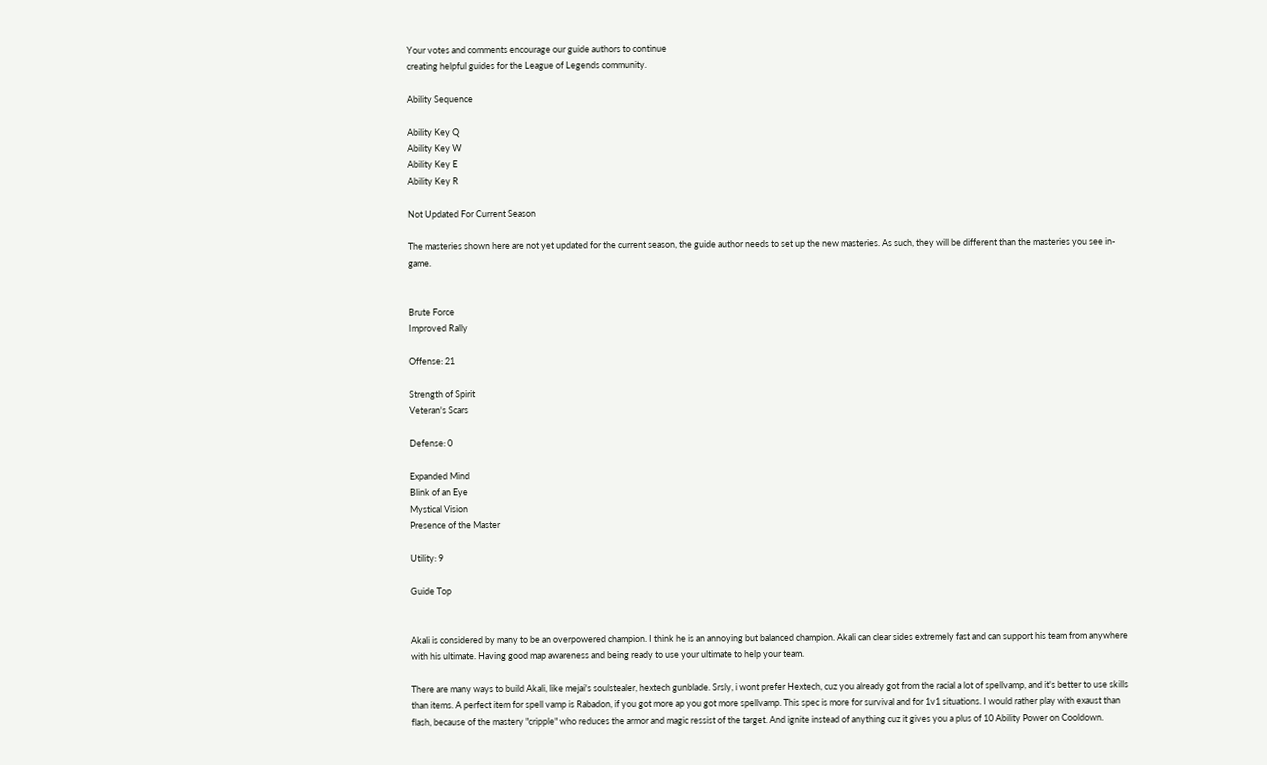Your votes and comments encourage our guide authors to continue
creating helpful guides for the League of Legends community.

Ability Sequence

Ability Key Q
Ability Key W
Ability Key E
Ability Key R

Not Updated For Current Season

The masteries shown here are not yet updated for the current season, the guide author needs to set up the new masteries. As such, they will be different than the masteries you see in-game.


Brute Force
Improved Rally

Offense: 21

Strength of Spirit
Veteran's Scars

Defense: 0

Expanded Mind
Blink of an Eye
Mystical Vision
Presence of the Master

Utility: 9

Guide Top


Akali is considered by many to be an overpowered champion. I think he is an annoying but balanced champion. Akali can clear sides extremely fast and can support his team from anywhere with his ultimate. Having good map awareness and being ready to use your ultimate to help your team.

There are many ways to build Akali, like mejai's soulstealer, hextech gunblade. Srsly, i wont prefer Hextech, cuz you already got from the racial a lot of spellvamp, and it's better to use skills than items. A perfect item for spell vamp is Rabadon, if you got more ap you got more spellvamp. This spec is more for survival and for 1v1 situations. I would rather play with exaust than flash, because of the mastery "cripple" who reduces the armor and magic ressist of the target. And ignite instead of anything cuz it gives you a plus of 10 Ability Power on Cooldown.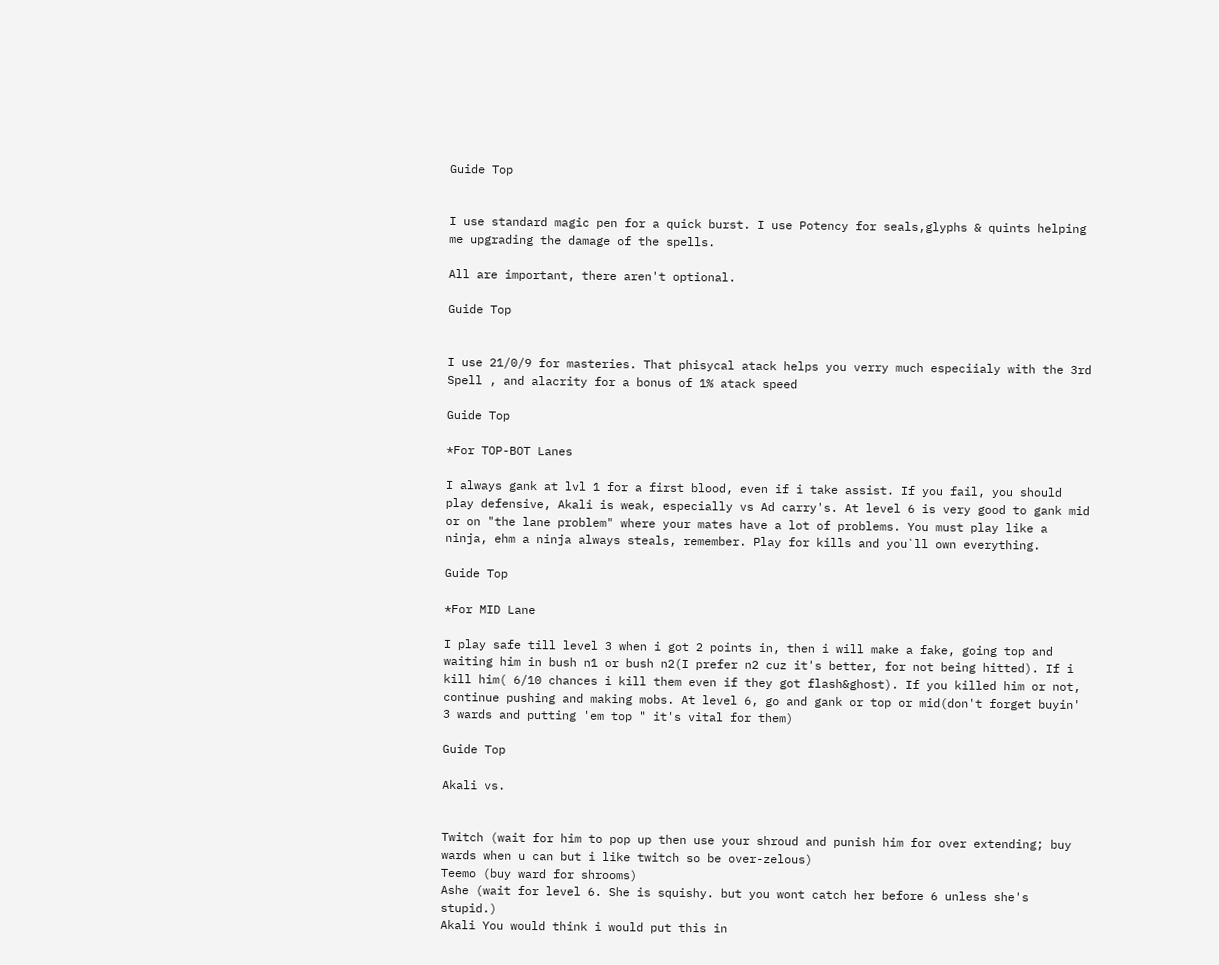Guide Top


I use standard magic pen for a quick burst. I use Potency for seals,glyphs & quints helping me upgrading the damage of the spells.

All are important, there aren't optional.

Guide Top


I use 21/0/9 for masteries. That phisycal atack helps you verry much especiialy with the 3rd Spell , and alacrity for a bonus of 1% atack speed

Guide Top

*For TOP-BOT Lanes

I always gank at lvl 1 for a first blood, even if i take assist. If you fail, you should play defensive, Akali is weak, especially vs Ad carry's. At level 6 is very good to gank mid or on "the lane problem" where your mates have a lot of problems. You must play like a ninja, ehm a ninja always steals, remember. Play for kills and you`ll own everything.

Guide Top

*For MID Lane

I play safe till level 3 when i got 2 points in, then i will make a fake, going top and waiting him in bush n1 or bush n2(I prefer n2 cuz it's better, for not being hitted). If i kill him( 6/10 chances i kill them even if they got flash&ghost). If you killed him or not, continue pushing and making mobs. At level 6, go and gank or top or mid(don't forget buyin' 3 wards and putting 'em top " it's vital for them)

Guide Top

Akali vs.


Twitch (wait for him to pop up then use your shroud and punish him for over extending; buy wards when u can but i like twitch so be over-zelous)
Teemo (buy ward for shrooms)
Ashe (wait for level 6. She is squishy. but you wont catch her before 6 unless she's stupid.)
Akali You would think i would put this in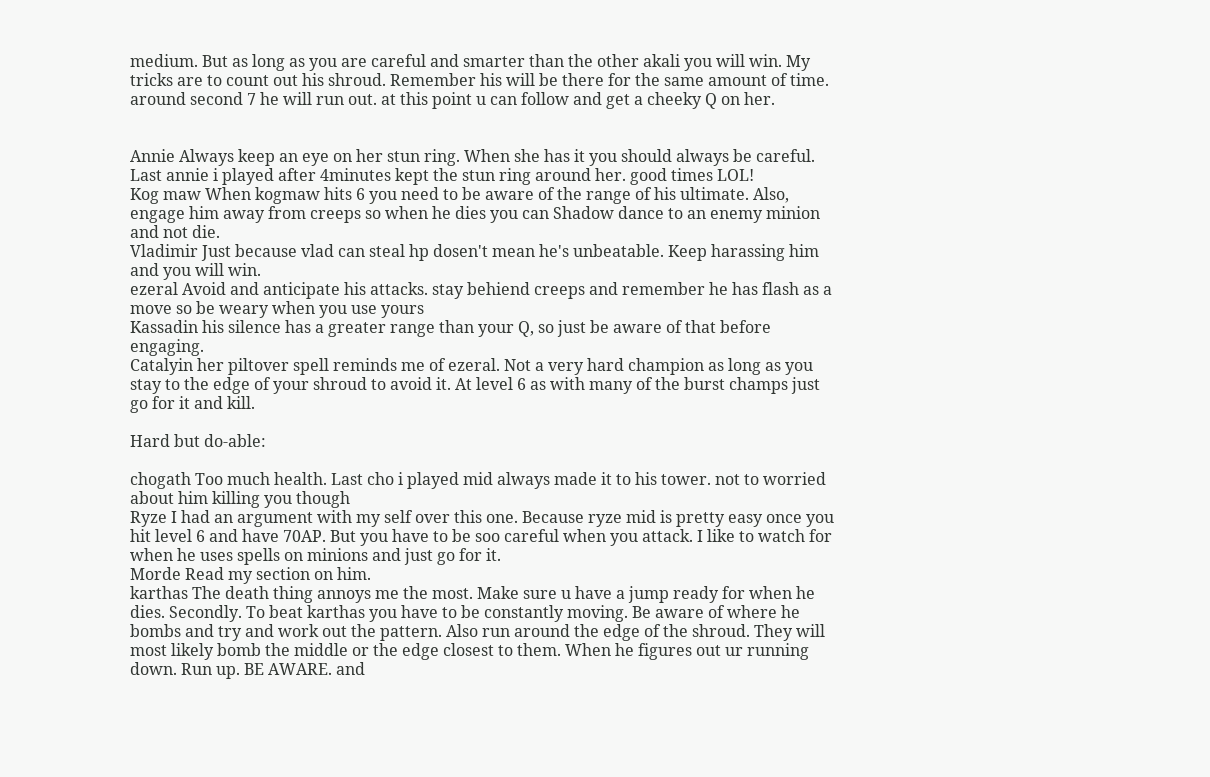medium. But as long as you are careful and smarter than the other akali you will win. My tricks are to count out his shroud. Remember his will be there for the same amount of time. around second 7 he will run out. at this point u can follow and get a cheeky Q on her.


Annie Always keep an eye on her stun ring. When she has it you should always be careful. Last annie i played after 4minutes kept the stun ring around her. good times LOL!
Kog maw When kogmaw hits 6 you need to be aware of the range of his ultimate. Also, engage him away from creeps so when he dies you can Shadow dance to an enemy minion and not die.
Vladimir Just because vlad can steal hp dosen't mean he's unbeatable. Keep harassing him and you will win.
ezeral Avoid and anticipate his attacks. stay behiend creeps and remember he has flash as a move so be weary when you use yours
Kassadin his silence has a greater range than your Q, so just be aware of that before engaging.
Catalyin her piltover spell reminds me of ezeral. Not a very hard champion as long as you stay to the edge of your shroud to avoid it. At level 6 as with many of the burst champs just go for it and kill.

Hard but do-able:

chogath Too much health. Last cho i played mid always made it to his tower. not to worried about him killing you though
Ryze I had an argument with my self over this one. Because ryze mid is pretty easy once you hit level 6 and have 70AP. But you have to be soo careful when you attack. I like to watch for when he uses spells on minions and just go for it.
Morde Read my section on him.
karthas The death thing annoys me the most. Make sure u have a jump ready for when he dies. Secondly. To beat karthas you have to be constantly moving. Be aware of where he bombs and try and work out the pattern. Also run around the edge of the shroud. They will most likely bomb the middle or the edge closest to them. When he figures out ur running down. Run up. BE AWARE. and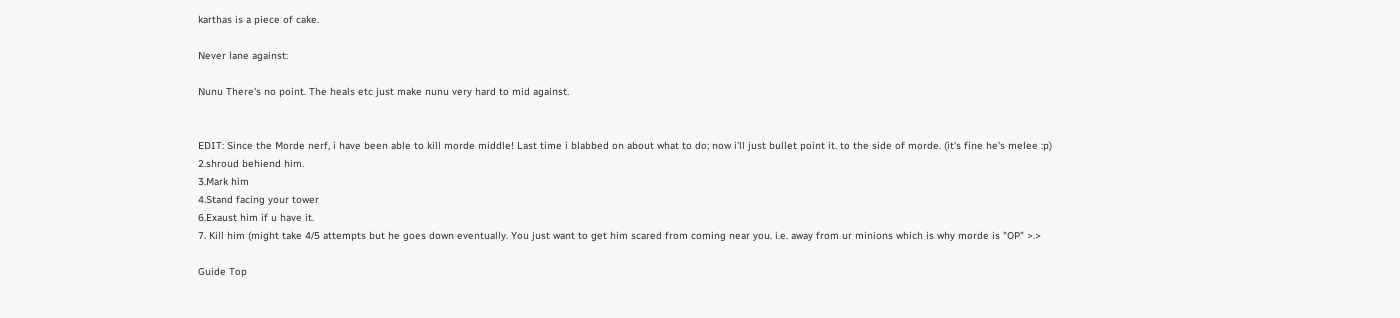karthas is a piece of cake.

Never lane against:

Nunu There's no point. The heals etc just make nunu very hard to mid against.


EDIT: Since the Morde nerf, i have been able to kill morde middle! Last time i blabbed on about what to do; now i'll just bullet point it. to the side of morde. (it's fine he's melee :p)
2.shroud behiend him.
3.Mark him
4.Stand facing your tower
6.Exaust him if u have it.
7. Kill him (might take 4/5 attempts but he goes down eventually. You just want to get him scared from coming near you. i.e. away from ur minions which is why morde is "OP" >.>

Guide Top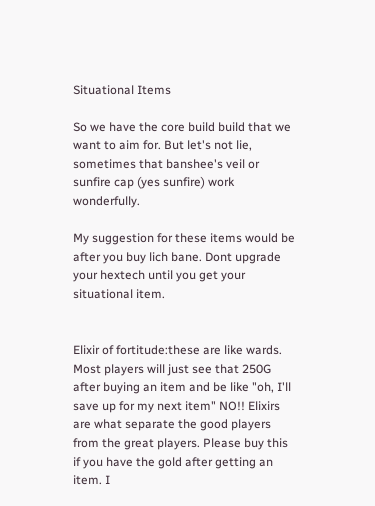Situational Items

So we have the core build build that we want to aim for. But let's not lie, sometimes that banshee's veil or sunfire cap (yes sunfire) work wonderfully.

My suggestion for these items would be after you buy lich bane. Dont upgrade your hextech until you get your situational item.


Elixir of fortitude:these are like wards. Most players will just see that 250G after buying an item and be like "oh, I'll save up for my next item" NO!! Elixirs are what separate the good players from the great players. Please buy this if you have the gold after getting an item. I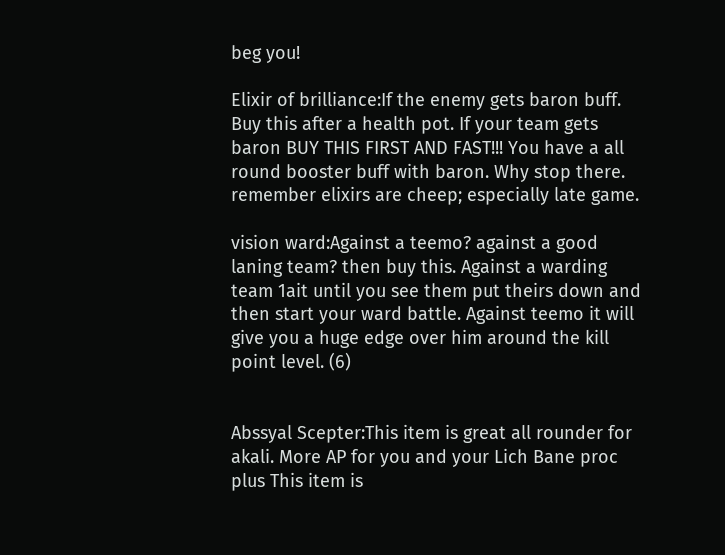beg you!

Elixir of brilliance:If the enemy gets baron buff. Buy this after a health pot. If your team gets baron BUY THIS FIRST AND FAST!!! You have a all round booster buff with baron. Why stop there. remember elixirs are cheep; especially late game.

vision ward:Against a teemo? against a good laning team? then buy this. Against a warding team 1ait until you see them put theirs down and then start your ward battle. Against teemo it will give you a huge edge over him around the kill point level. (6)


Abssyal Scepter:This item is great all rounder for akali. More AP for you and your Lich Bane proc plus This item is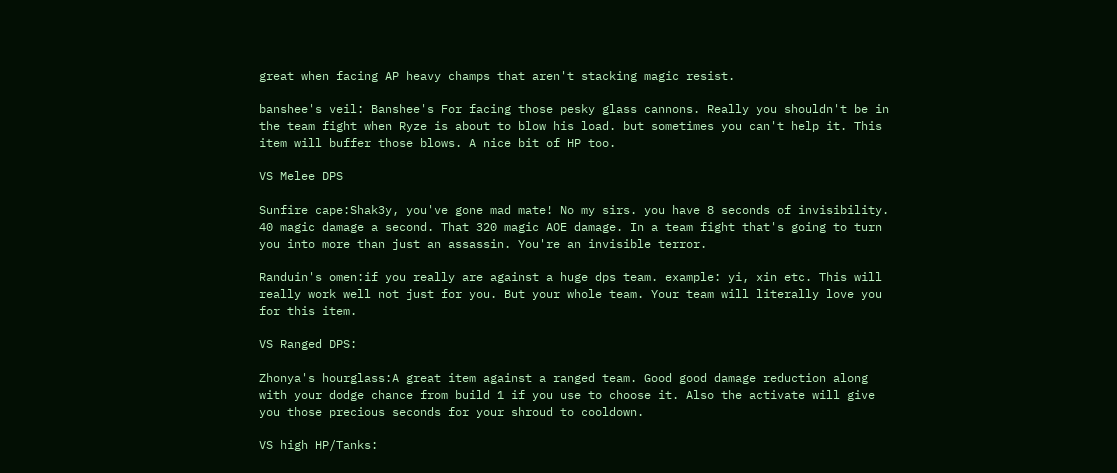great when facing AP heavy champs that aren't stacking magic resist.

banshee's veil: Banshee's For facing those pesky glass cannons. Really you shouldn't be in the team fight when Ryze is about to blow his load. but sometimes you can't help it. This item will buffer those blows. A nice bit of HP too.

VS Melee DPS

Sunfire cape:Shak3y, you've gone mad mate! No my sirs. you have 8 seconds of invisibility. 40 magic damage a second. That 320 magic AOE damage. In a team fight that's going to turn you into more than just an assassin. You're an invisible terror.

Randuin's omen:if you really are against a huge dps team. example: yi, xin etc. This will really work well not just for you. But your whole team. Your team will literally love you for this item.

VS Ranged DPS:

Zhonya's hourglass:A great item against a ranged team. Good good damage reduction along with your dodge chance from build 1 if you use to choose it. Also the activate will give you those precious seconds for your shroud to cooldown.

VS high HP/Tanks: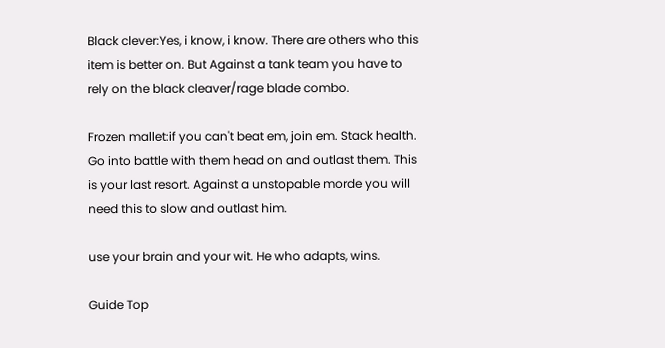Black clever:Yes, i know, i know. There are others who this item is better on. But Against a tank team you have to rely on the black cleaver/rage blade combo.

Frozen mallet:if you can't beat em, join em. Stack health. Go into battle with them head on and outlast them. This is your last resort. Against a unstopable morde you will need this to slow and outlast him.

use your brain and your wit. He who adapts, wins.

Guide Top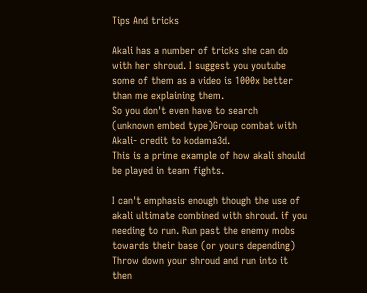Tips And tricks

Akali has a number of tricks she can do with her shroud. I suggest you youtube some of them as a video is 1000x better than me explaining them.
So you don't even have to search
(unknown embed type)Group combat with Akali- credit to kodama3d.
This is a prime example of how akali should be played in team fights.

I can't emphasis enough though the use of akali ultimate combined with shroud. if you needing to run. Run past the enemy mobs towards their base (or yours depending) Throw down your shroud and run into it then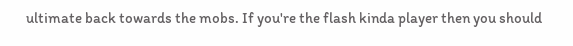ultimate back towards the mobs. If you're the flash kinda player then you should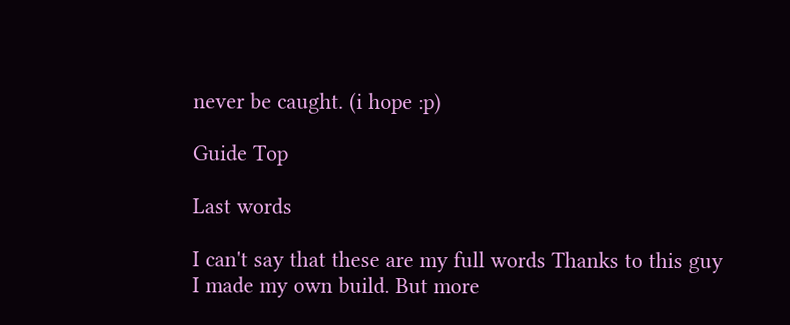never be caught. (i hope :p)

Guide Top

Last words

I can't say that these are my full words Thanks to this guy I made my own build. But more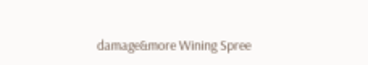damage&more Wining Spree